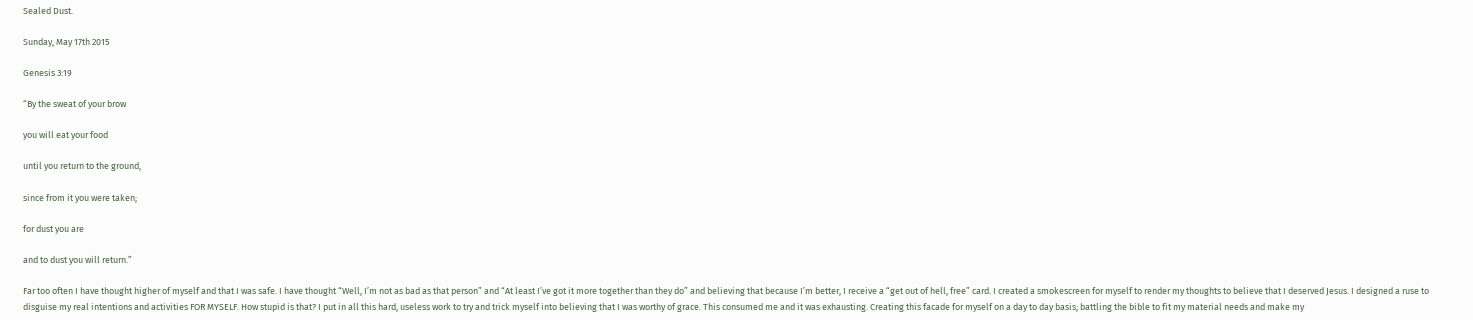Sealed Dust.

Sunday, May 17th 2015

Genesis 3:19

“By the sweat of your brow

you will eat your food

until you return to the ground,

since from it you were taken;

for dust you are

and to dust you will return.”

Far too often I have thought higher of myself and that I was safe. I have thought “Well, I’m not as bad as that person” and “At least I’ve got it more together than they do” and believing that because I’m better, I receive a “get out of hell, free” card. I created a smokescreen for myself to render my thoughts to believe that I deserved Jesus. I designed a ruse to disguise my real intentions and activities FOR MYSELF. How stupid is that? I put in all this hard, useless work to try and trick myself into believing that I was worthy of grace. This consumed me and it was exhausting. Creating this facade for myself on a day to day basis; battling the bible to fit my material needs and make my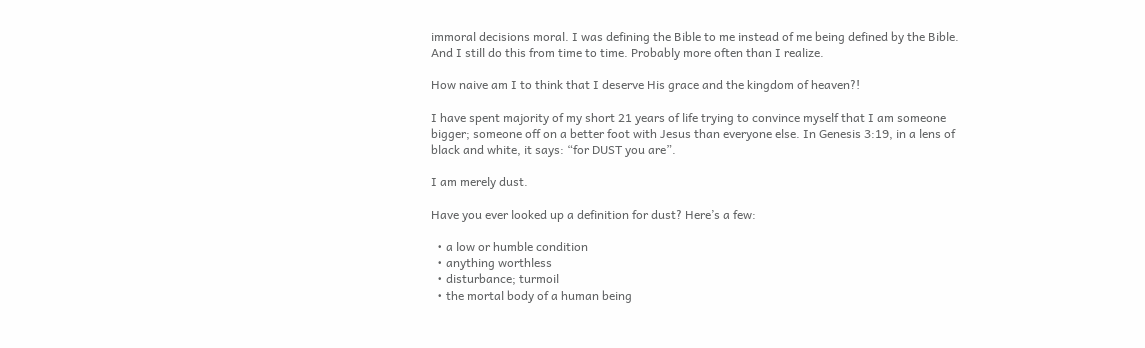immoral decisions moral. I was defining the Bible to me instead of me being defined by the Bible. And I still do this from time to time. Probably more often than I realize.

How naive am I to think that I deserve His grace and the kingdom of heaven?!

I have spent majority of my short 21 years of life trying to convince myself that I am someone bigger; someone off on a better foot with Jesus than everyone else. In Genesis 3:19, in a lens of black and white, it says: “for DUST you are”.

I am merely dust.

Have you ever looked up a definition for dust? Here’s a few:

  • a low or humble condition
  • anything worthless
  • disturbance; turmoil
  • the mortal body of a human being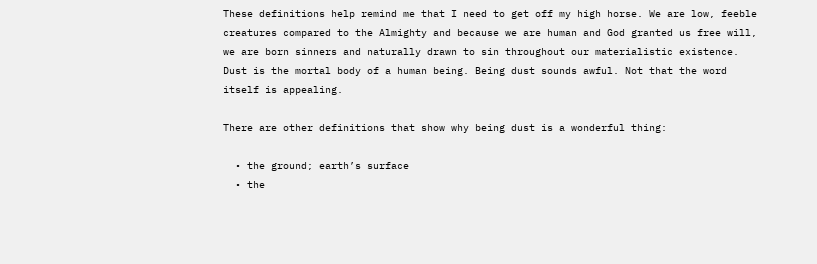These definitions help remind me that I need to get off my high horse. We are low, feeble creatures compared to the Almighty and because we are human and God granted us free will, we are born sinners and naturally drawn to sin throughout our materialistic existence. Dust is the mortal body of a human being. Being dust sounds awful. Not that the word itself is appealing.

There are other definitions that show why being dust is a wonderful thing:

  • the ground; earth’s surface
  • the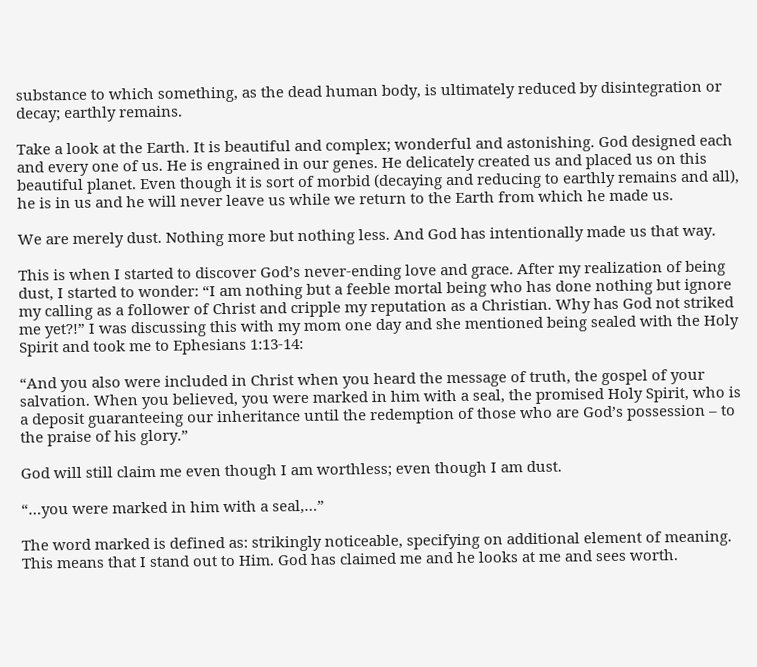substance to which something, as the dead human body, is ultimately reduced by disintegration or decay; earthly remains.

Take a look at the Earth. It is beautiful and complex; wonderful and astonishing. God designed each and every one of us. He is engrained in our genes. He delicately created us and placed us on this beautiful planet. Even though it is sort of morbid (decaying and reducing to earthly remains and all), he is in us and he will never leave us while we return to the Earth from which he made us.

We are merely dust. Nothing more but nothing less. And God has intentionally made us that way.

This is when I started to discover God’s never-ending love and grace. After my realization of being dust, I started to wonder: “I am nothing but a feeble mortal being who has done nothing but ignore my calling as a follower of Christ and cripple my reputation as a Christian. Why has God not striked me yet?!” I was discussing this with my mom one day and she mentioned being sealed with the Holy Spirit and took me to Ephesians 1:13-14:

“And you also were included in Christ when you heard the message of truth, the gospel of your salvation. When you believed, you were marked in him with a seal, the promised Holy Spirit, who is a deposit guaranteeing our inheritance until the redemption of those who are God’s possession – to the praise of his glory.”

God will still claim me even though I am worthless; even though I am dust.

“…you were marked in him with a seal,…”

The word marked is defined as: strikingly noticeable, specifying on additional element of meaning. This means that I stand out to Him. God has claimed me and he looks at me and sees worth.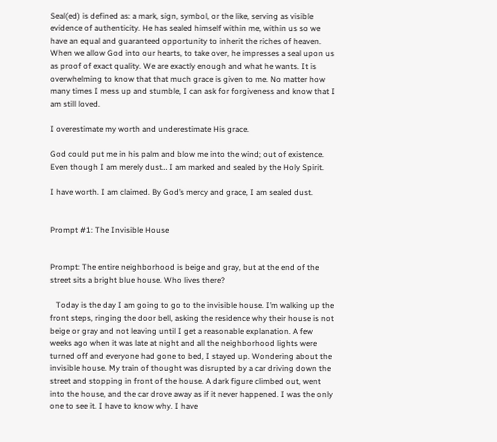Seal(ed) is defined as: a mark, sign, symbol, or the like, serving as visible evidence of authenticity. He has sealed himself within me, within us so we have an equal and guaranteed opportunity to inherit the riches of heaven. When we allow God into our hearts, to take over, he impresses a seal upon us as proof of exact quality. We are exactly enough and what he wants. It is overwhelming to know that that much grace is given to me. No matter how many times I mess up and stumble, I can ask for forgiveness and know that I am still loved.

I overestimate my worth and underestimate His grace.

God could put me in his palm and blow me into the wind; out of existence. Even though I am merely dust… I am marked and sealed by the Holy Spirit.

I have worth. I am claimed. By God’s mercy and grace, I am sealed dust.


Prompt #1: The Invisible House


Prompt: The entire neighborhood is beige and gray, but at the end of the street sits a bright blue house. Who lives there?

   Today is the day I am going to go to the invisible house. I’m walking up the front steps, ringing the door bell, asking the residence why their house is not beige or gray and not leaving until I get a reasonable explanation. A few weeks ago when it was late at night and all the neighborhood lights were turned off and everyone had gone to bed, I stayed up. Wondering about the invisible house. My train of thought was disrupted by a car driving down the street and stopping in front of the house. A dark figure climbed out, went into the house, and the car drove away as if it never happened. I was the only one to see it. I have to know why. I have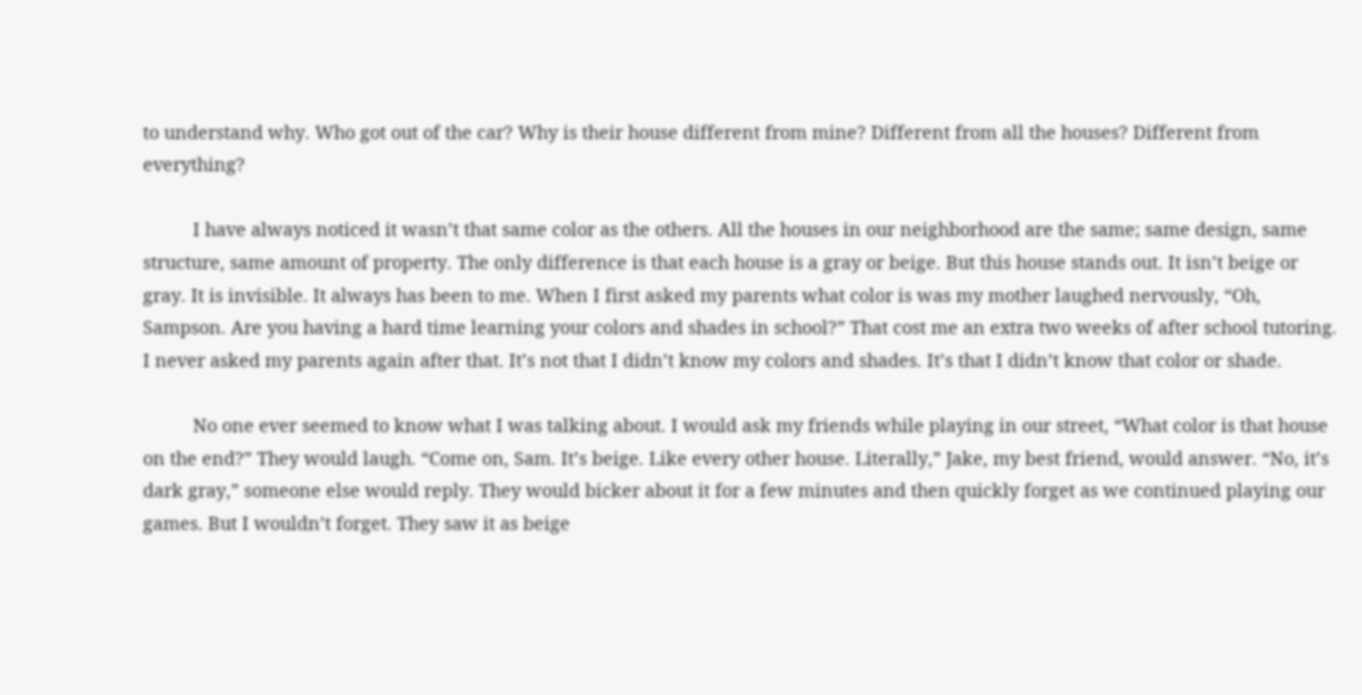to understand why. Who got out of the car? Why is their house different from mine? Different from all the houses? Different from everything?

          I have always noticed it wasn’t that same color as the others. All the houses in our neighborhood are the same; same design, same structure, same amount of property. The only difference is that each house is a gray or beige. But this house stands out. It isn’t beige or gray. It is invisible. It always has been to me. When I first asked my parents what color is was my mother laughed nervously, “Oh, Sampson. Are you having a hard time learning your colors and shades in school?” That cost me an extra two weeks of after school tutoring. I never asked my parents again after that. It’s not that I didn’t know my colors and shades. It’s that I didn’t know that color or shade.

          No one ever seemed to know what I was talking about. I would ask my friends while playing in our street, “What color is that house on the end?” They would laugh. “Come on, Sam. It’s beige. Like every other house. Literally,” Jake, my best friend, would answer. “No, it’s dark gray,” someone else would reply. They would bicker about it for a few minutes and then quickly forget as we continued playing our games. But I wouldn’t forget. They saw it as beige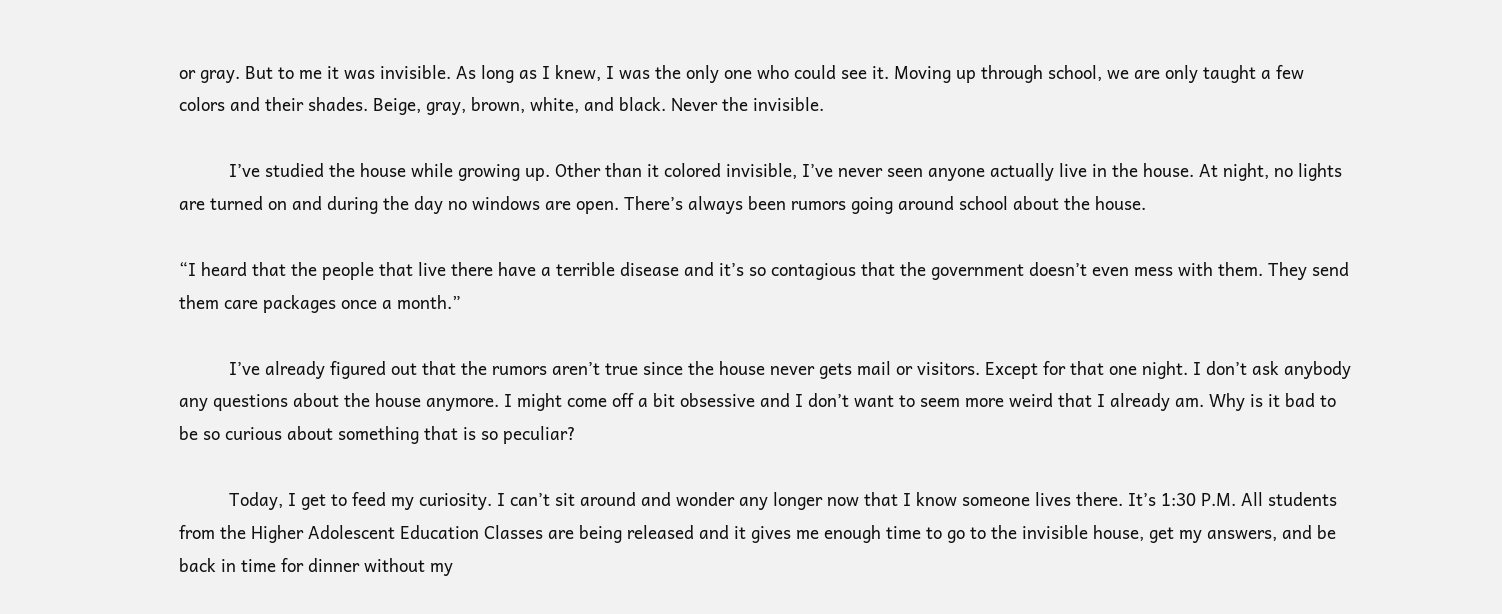or gray. But to me it was invisible. As long as I knew, I was the only one who could see it. Moving up through school, we are only taught a few colors and their shades. Beige, gray, brown, white, and black. Never the invisible.

          I’ve studied the house while growing up. Other than it colored invisible, I’ve never seen anyone actually live in the house. At night, no lights are turned on and during the day no windows are open. There’s always been rumors going around school about the house.

“I heard that the people that live there have a terrible disease and it’s so contagious that the government doesn’t even mess with them. They send them care packages once a month.”

          I’ve already figured out that the rumors aren’t true since the house never gets mail or visitors. Except for that one night. I don’t ask anybody any questions about the house anymore. I might come off a bit obsessive and I don’t want to seem more weird that I already am. Why is it bad to be so curious about something that is so peculiar?

          Today, I get to feed my curiosity. I can’t sit around and wonder any longer now that I know someone lives there. It’s 1:30 P.M. All students from the Higher Adolescent Education Classes are being released and it gives me enough time to go to the invisible house, get my answers, and be back in time for dinner without my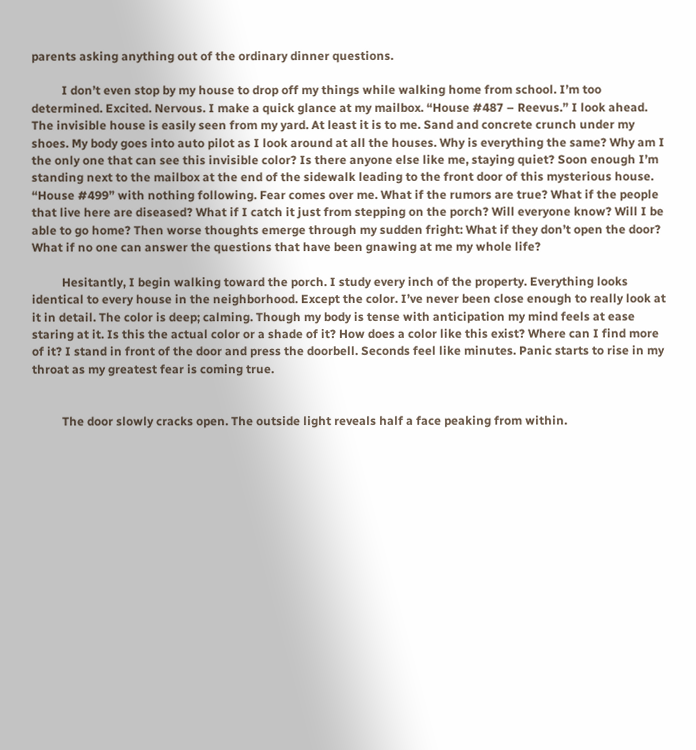parents asking anything out of the ordinary dinner questions.

          I don’t even stop by my house to drop off my things while walking home from school. I’m too determined. Excited. Nervous. I make a quick glance at my mailbox. “House #487 – Reevus.” I look ahead. The invisible house is easily seen from my yard. At least it is to me. Sand and concrete crunch under my shoes. My body goes into auto pilot as I look around at all the houses. Why is everything the same? Why am I the only one that can see this invisible color? Is there anyone else like me, staying quiet? Soon enough I’m  standing next to the mailbox at the end of the sidewalk leading to the front door of this mysterious house. “House #499” with nothing following. Fear comes over me. What if the rumors are true? What if the people that live here are diseased? What if I catch it just from stepping on the porch? Will everyone know? Will I be able to go home? Then worse thoughts emerge through my sudden fright: What if they don’t open the door? What if no one can answer the questions that have been gnawing at me my whole life?

          Hesitantly, I begin walking toward the porch. I study every inch of the property. Everything looks identical to every house in the neighborhood. Except the color. I’ve never been close enough to really look at it in detail. The color is deep; calming. Though my body is tense with anticipation my mind feels at ease staring at it. Is this the actual color or a shade of it? How does a color like this exist? Where can I find more of it? I stand in front of the door and press the doorbell. Seconds feel like minutes. Panic starts to rise in my throat as my greatest fear is coming true.


          The door slowly cracks open. The outside light reveals half a face peaking from within.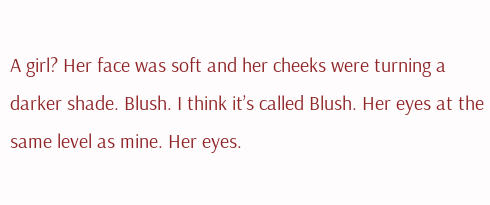A girl? Her face was soft and her cheeks were turning a darker shade. Blush. I think it’s called Blush. Her eyes at the same level as mine. Her eyes.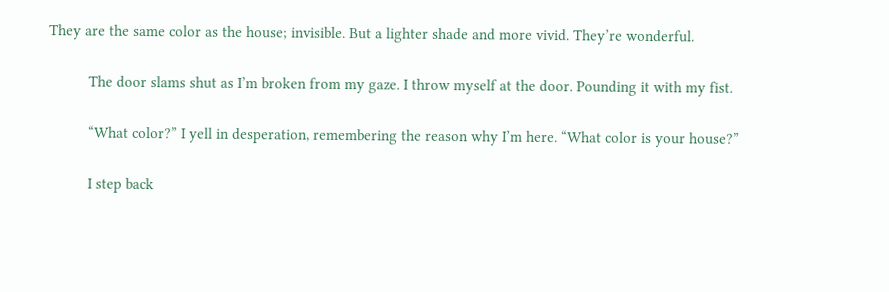They are the same color as the house; invisible. But a lighter shade and more vivid. They’re wonderful.

          The door slams shut as I’m broken from my gaze. I throw myself at the door. Pounding it with my fist.

          “What color?” I yell in desperation, remembering the reason why I’m here. “What color is your house?”

          I step back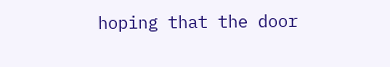hoping that the door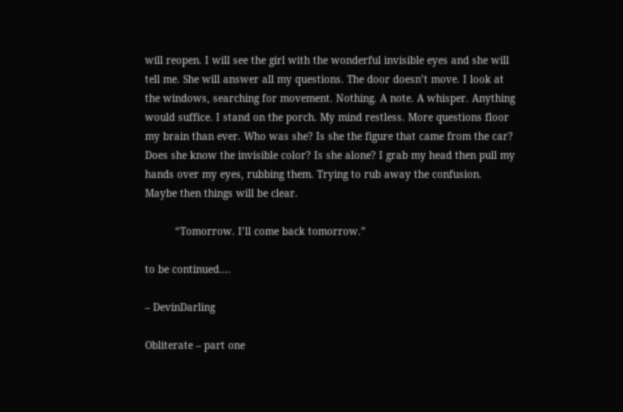will reopen. I will see the girl with the wonderful invisible eyes and she will tell me. She will answer all my questions. The door doesn’t move. I look at the windows, searching for movement. Nothing. A note. A whisper. Anything would suffice. I stand on the porch. My mind restless. More questions floor my brain than ever. Who was she? Is she the figure that came from the car? Does she know the invisible color? Is she alone? I grab my head then pull my hands over my eyes, rubbing them. Trying to rub away the confusion. Maybe then things will be clear.

          “Tomorrow. I’ll come back tomorrow.”

to be continued….

– DevinDarling

Obliterate – part one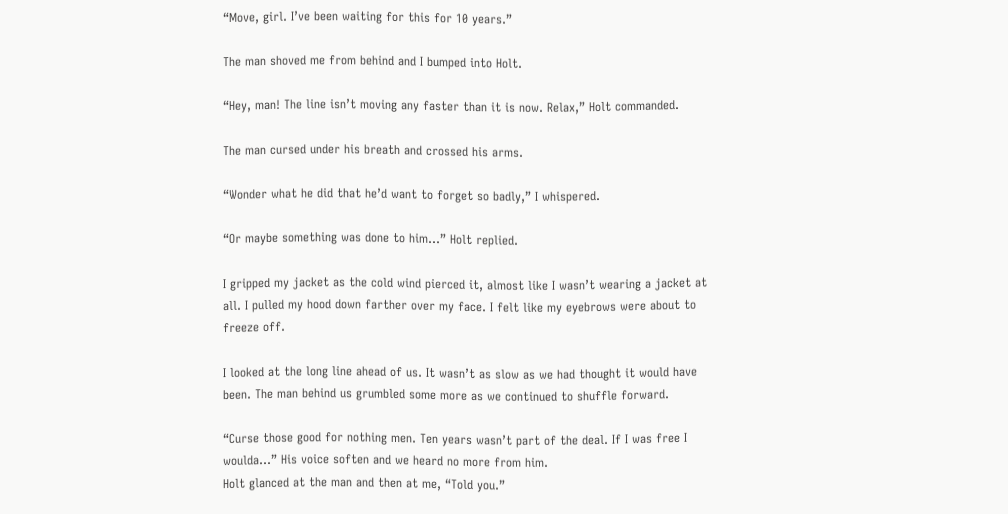“Move, girl. I’ve been waiting for this for 10 years.”

The man shoved me from behind and I bumped into Holt.

“Hey, man! The line isn’t moving any faster than it is now. Relax,” Holt commanded.

The man cursed under his breath and crossed his arms.

“Wonder what he did that he’d want to forget so badly,” I whispered.

“Or maybe something was done to him…” Holt replied.

I gripped my jacket as the cold wind pierced it, almost like I wasn’t wearing a jacket at all. I pulled my hood down farther over my face. I felt like my eyebrows were about to freeze off.

I looked at the long line ahead of us. It wasn’t as slow as we had thought it would have been. The man behind us grumbled some more as we continued to shuffle forward.

“Curse those good for nothing men. Ten years wasn’t part of the deal. If I was free I woulda…” His voice soften and we heard no more from him.
Holt glanced at the man and then at me, “Told you.”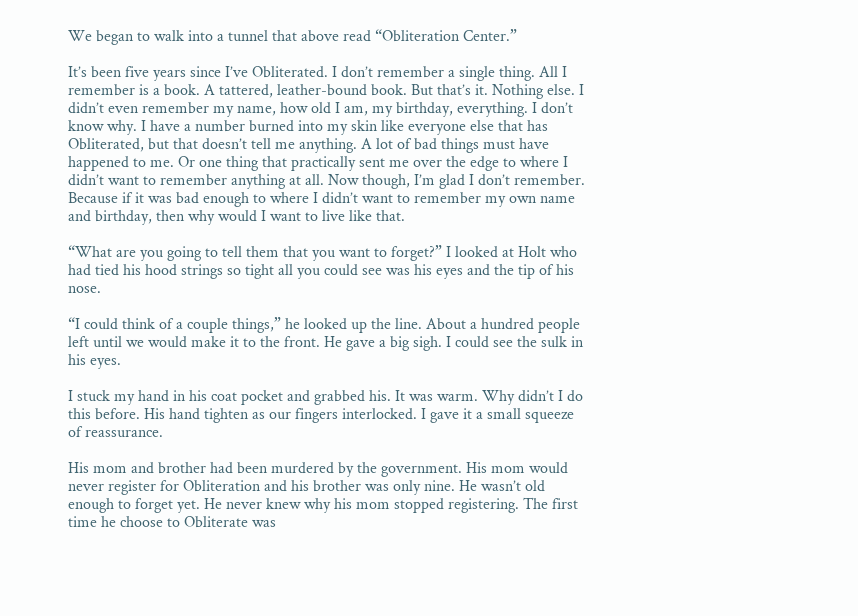We began to walk into a tunnel that above read “Obliteration Center.”

It’s been five years since I’ve Obliterated. I don’t remember a single thing. All I remember is a book. A tattered, leather-bound book. But that’s it. Nothing else. I didn’t even remember my name, how old I am, my birthday, everything. I don’t know why. I have a number burned into my skin like everyone else that has Obliterated, but that doesn’t tell me anything. A lot of bad things must have happened to me. Or one thing that practically sent me over the edge to where I didn’t want to remember anything at all. Now though, I’m glad I don’t remember. Because if it was bad enough to where I didn’t want to remember my own name and birthday, then why would I want to live like that.

“What are you going to tell them that you want to forget?” I looked at Holt who had tied his hood strings so tight all you could see was his eyes and the tip of his nose.

“I could think of a couple things,” he looked up the line. About a hundred people left until we would make it to the front. He gave a big sigh. I could see the sulk in his eyes.

I stuck my hand in his coat pocket and grabbed his. It was warm. Why didn’t I do this before. His hand tighten as our fingers interlocked. I gave it a small squeeze of reassurance.

His mom and brother had been murdered by the government. His mom would never register for Obliteration and his brother was only nine. He wasn’t old enough to forget yet. He never knew why his mom stopped registering. The first time he choose to Obliterate was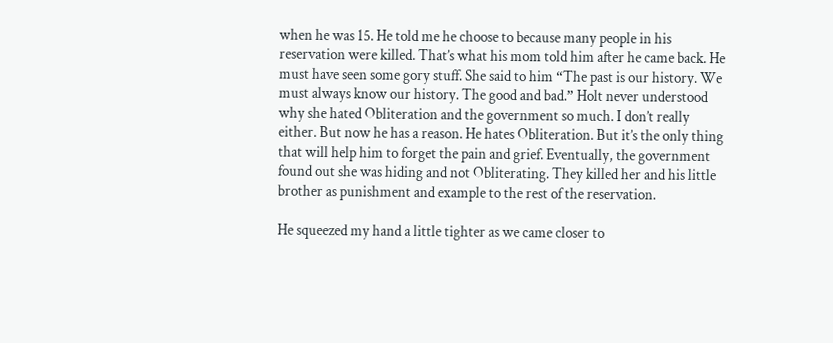when he was 15. He told me he choose to because many people in his reservation were killed. That’s what his mom told him after he came back. He must have seen some gory stuff. She said to him “The past is our history. We must always know our history. The good and bad.” Holt never understood why she hated Obliteration and the government so much. I don’t really either. But now he has a reason. He hates Obliteration. But it’s the only thing that will help him to forget the pain and grief. Eventually, the government found out she was hiding and not Obliterating. They killed her and his little brother as punishment and example to the rest of the reservation.

He squeezed my hand a little tighter as we came closer to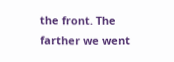the front. The farther we went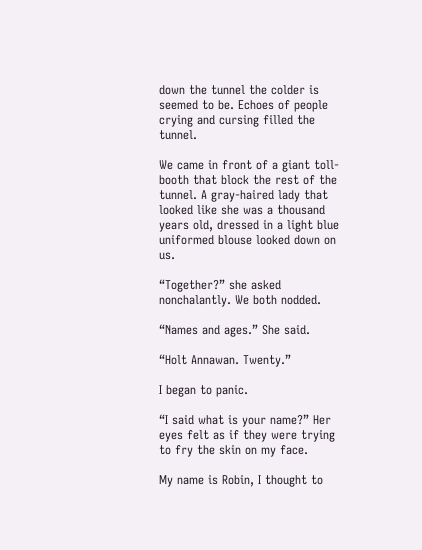down the tunnel the colder is seemed to be. Echoes of people crying and cursing filled the tunnel.

We came in front of a giant toll-booth that block the rest of the tunnel. A gray-haired lady that looked like she was a thousand years old, dressed in a light blue uniformed blouse looked down on us.

“Together?” she asked nonchalantly. We both nodded.

“Names and ages.” She said.

“Holt Annawan. Twenty.”

I began to panic.

“I said what is your name?” Her eyes felt as if they were trying to fry the skin on my face.

My name is Robin, I thought to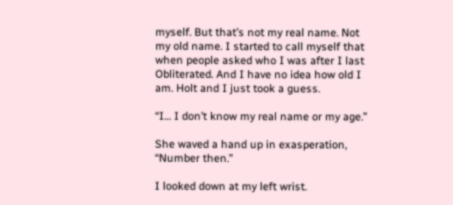myself. But that’s not my real name. Not my old name. I started to call myself that when people asked who I was after I last Obliterated. And I have no idea how old I am. Holt and I just took a guess.

“I… I don’t know my real name or my age.”

She waved a hand up in exasperation, “Number then.”

I looked down at my left wrist.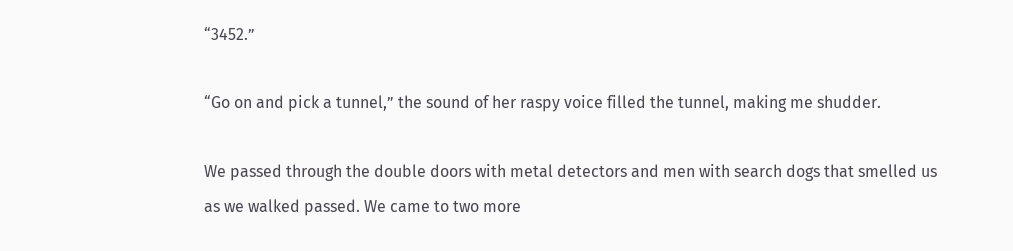“3452.”

“Go on and pick a tunnel,” the sound of her raspy voice filled the tunnel, making me shudder.

We passed through the double doors with metal detectors and men with search dogs that smelled us as we walked passed. We came to two more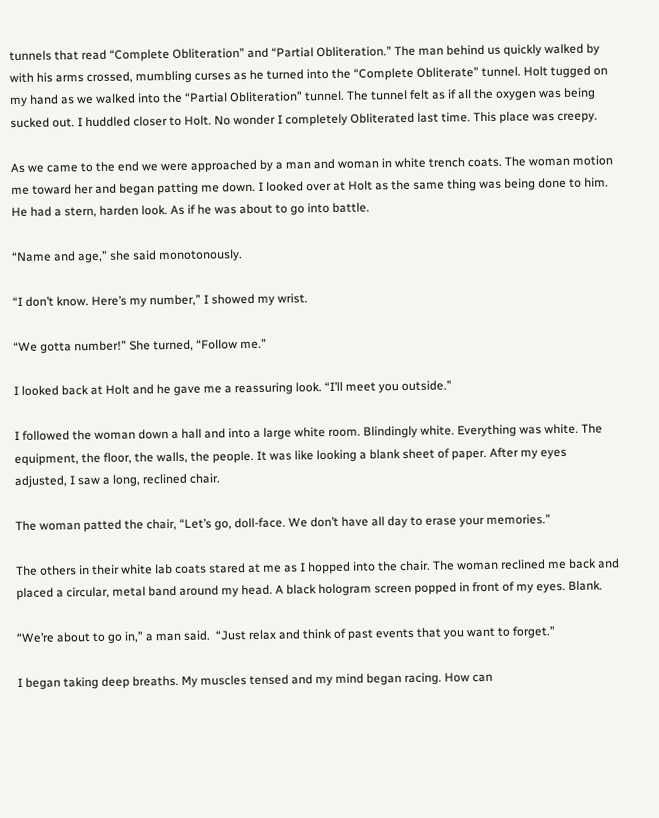tunnels that read “Complete Obliteration” and “Partial Obliteration.” The man behind us quickly walked by with his arms crossed, mumbling curses as he turned into the “Complete Obliterate” tunnel. Holt tugged on my hand as we walked into the “Partial Obliteration” tunnel. The tunnel felt as if all the oxygen was being sucked out. I huddled closer to Holt. No wonder I completely Obliterated last time. This place was creepy.

As we came to the end we were approached by a man and woman in white trench coats. The woman motion me toward her and began patting me down. I looked over at Holt as the same thing was being done to him. He had a stern, harden look. As if he was about to go into battle.

“Name and age,” she said monotonously.

“I don’t know. Here’s my number,” I showed my wrist.

“We gotta number!” She turned, “Follow me.”

I looked back at Holt and he gave me a reassuring look. “I’ll meet you outside.”

I followed the woman down a hall and into a large white room. Blindingly white. Everything was white. The equipment, the floor, the walls, the people. It was like looking a blank sheet of paper. After my eyes adjusted, I saw a long, reclined chair.

The woman patted the chair, “Let’s go, doll-face. We don’t have all day to erase your memories.”

The others in their white lab coats stared at me as I hopped into the chair. The woman reclined me back and placed a circular, metal band around my head. A black hologram screen popped in front of my eyes. Blank.

“We’re about to go in,” a man said.  “Just relax and think of past events that you want to forget.”

I began taking deep breaths. My muscles tensed and my mind began racing. How can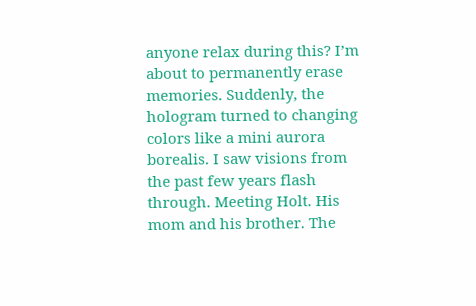anyone relax during this? I’m about to permanently erase memories. Suddenly, the hologram turned to changing colors like a mini aurora borealis. I saw visions from the past few years flash through. Meeting Holt. His mom and his brother. The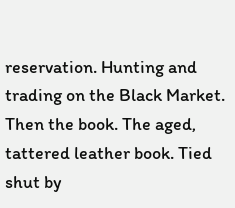reservation. Hunting and trading on the Black Market. Then the book. The aged, tattered leather book. Tied shut by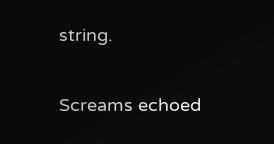string.


Screams echoed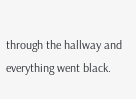through the hallway and everything went black.